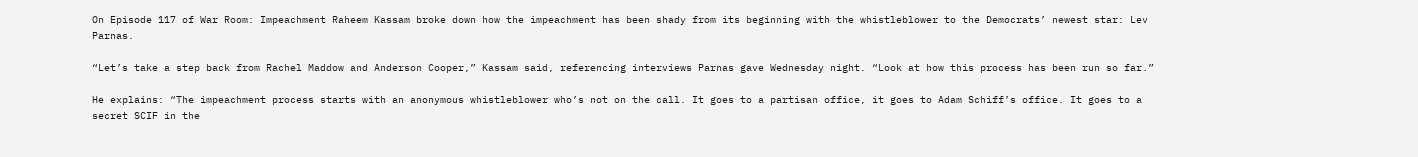On Episode 117 of War Room: Impeachment Raheem Kassam broke down how the impeachment has been shady from its beginning with the whistleblower to the Democrats’ newest star: Lev Parnas.

“Let’s take a step back from Rachel Maddow and Anderson Cooper,” Kassam said, referencing interviews Parnas gave Wednesday night. “Look at how this process has been run so far.”

He explains: “The impeachment process starts with an anonymous whistleblower who’s not on the call. It goes to a partisan office, it goes to Adam Schiff’s office. It goes to a secret SCIF in the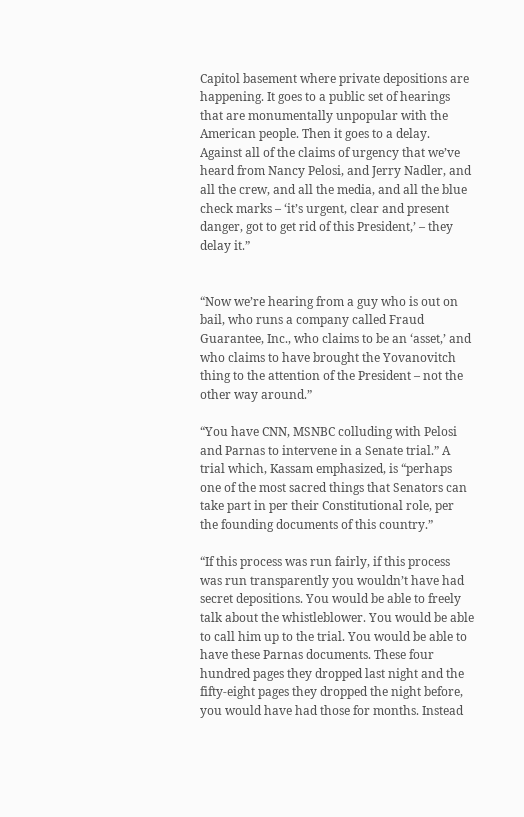Capitol basement where private depositions are happening. It goes to a public set of hearings that are monumentally unpopular with the American people. Then it goes to a delay. Against all of the claims of urgency that we’ve heard from Nancy Pelosi, and Jerry Nadler, and all the crew, and all the media, and all the blue check marks – ‘it’s urgent, clear and present danger, got to get rid of this President,’ – they delay it.”


“Now we’re hearing from a guy who is out on bail, who runs a company called Fraud Guarantee, Inc., who claims to be an ‘asset,’ and who claims to have brought the Yovanovitch thing to the attention of the President – not the other way around.”

“You have CNN, MSNBC colluding with Pelosi and Parnas to intervene in a Senate trial.” A trial which, Kassam emphasized, is “perhaps one of the most sacred things that Senators can take part in per their Constitutional role, per the founding documents of this country.”

“If this process was run fairly, if this process was run transparently you wouldn’t have had secret depositions. You would be able to freely talk about the whistleblower. You would be able to call him up to the trial. You would be able to have these Parnas documents. These four hundred pages they dropped last night and the fifty-eight pages they dropped the night before, you would have had those for months. Instead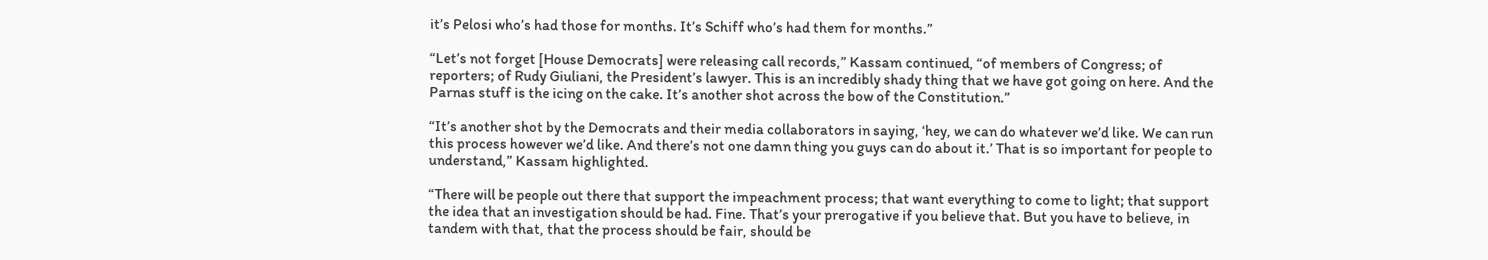it’s Pelosi who’s had those for months. It’s Schiff who’s had them for months.”

“Let’s not forget [House Democrats] were releasing call records,” Kassam continued, “of members of Congress; of reporters; of Rudy Giuliani, the President’s lawyer. This is an incredibly shady thing that we have got going on here. And the Parnas stuff is the icing on the cake. It’s another shot across the bow of the Constitution.”

“It’s another shot by the Democrats and their media collaborators in saying, ‘hey, we can do whatever we’d like. We can run this process however we’d like. And there’s not one damn thing you guys can do about it.’ That is so important for people to understand,” Kassam highlighted.

“There will be people out there that support the impeachment process; that want everything to come to light; that support the idea that an investigation should be had. Fine. That’s your prerogative if you believe that. But you have to believe, in tandem with that, that the process should be fair, should be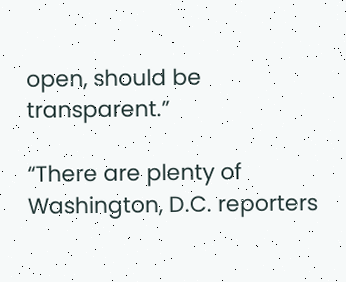open, should be transparent.”

“There are plenty of Washington, D.C. reporters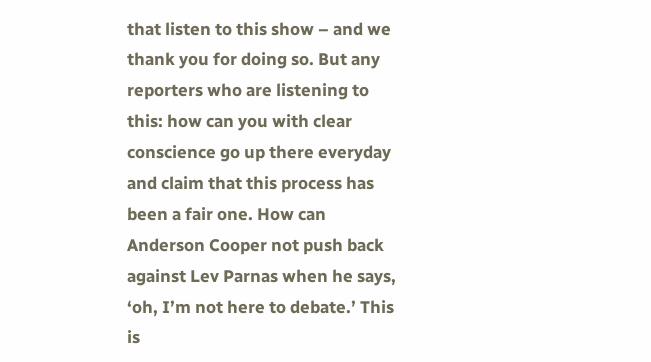that listen to this show – and we thank you for doing so. But any reporters who are listening to this: how can you with clear conscience go up there everyday and claim that this process has been a fair one. How can Anderson Cooper not push back against Lev Parnas when he says, ‘oh, I’m not here to debate.’ This is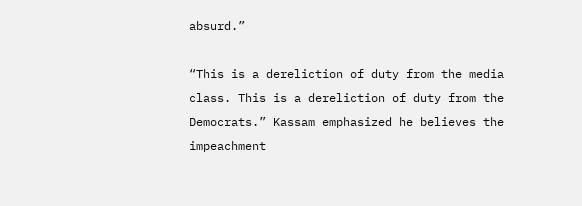absurd.”

“This is a dereliction of duty from the media class. This is a dereliction of duty from the Democrats.” Kassam emphasized he believes the impeachment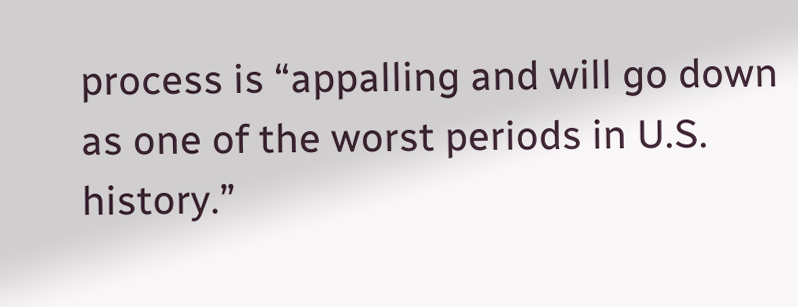process is “appalling and will go down as one of the worst periods in U.S. history.”